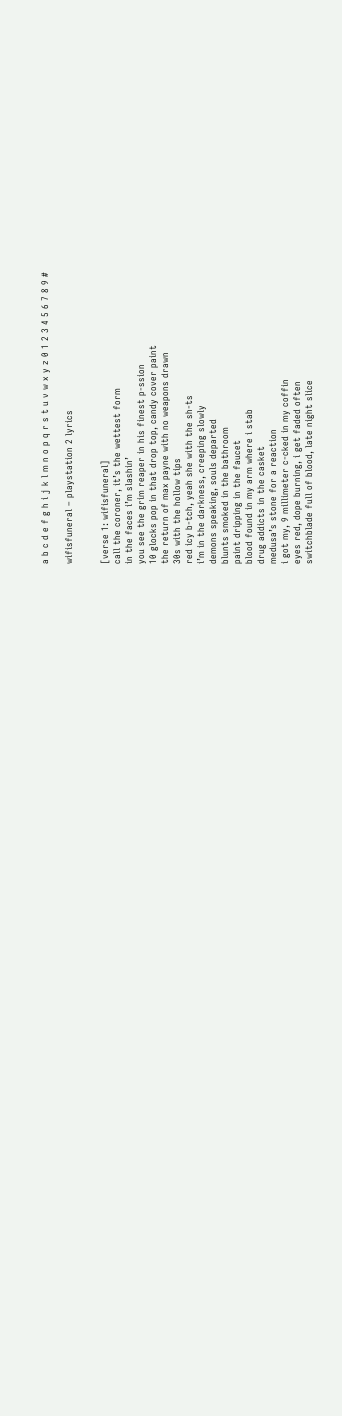a b c d e f g h i j k l m n o p q r s t u v w x y z 0 1 2 3 4 5 6 7 8 9 #

wifisfuneral – playstation 2 lyrics


[verse 1: wifisfuneral]
call the coroner, it’s the wettest form
in the faces i’m slashin’
you see the grim reaper in his finest p-ssion
10 glocks pop in that drop top, candy cover paint
the return of max payne with no weapons drawn
30s with the hollow tips
red icy b-tch, yeah she with the sh-ts
i’m in the darkness, creeping slowly
demons speaking, souls departed
blunts smoked in the bathroom
paint dripping in the faucet
blood found in my arm where i stab
drug addicts in the casket
medusa’s stone for a reaction
i got my, 9 millimeter c-cked in my coffin
eyes red, dope burning, i get faded often
switchblade full of blood, late night slice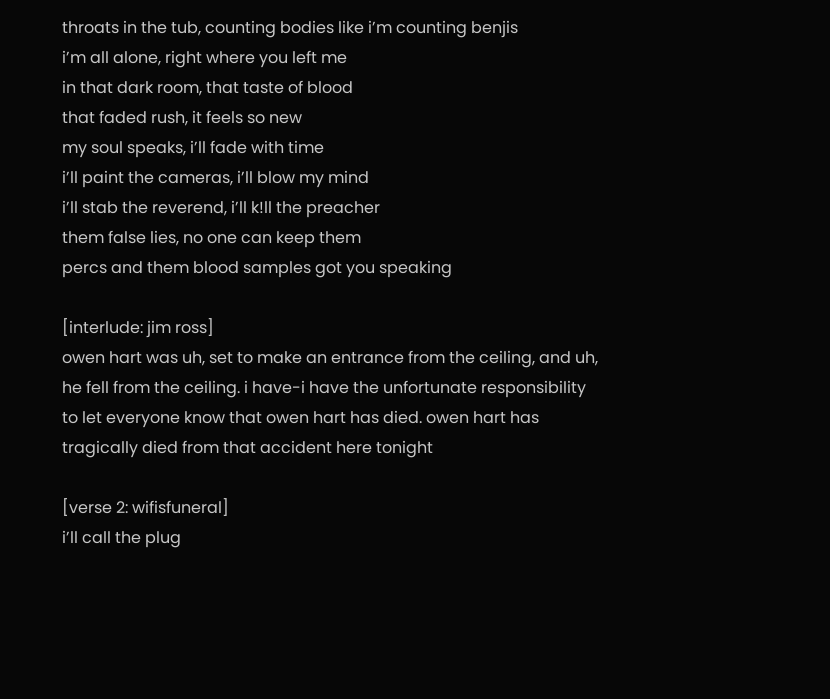throats in the tub, counting bodies like i’m counting benjis
i’m all alone, right where you left me
in that dark room, that taste of blood
that faded rush, it feels so new
my soul speaks, i’ll fade with time
i’ll paint the cameras, i’ll blow my mind
i’ll stab the reverend, i’ll k!ll the preacher
them false lies, no one can keep them
percs and them blood samples got you speaking

[interlude: jim ross]
owen hart was uh, set to make an entrance from the ceiling, and uh, he fell from the ceiling. i have-i have the unfortunate responsibility to let everyone know that owen hart has died. owen hart has tragically died from that accident here tonight

[verse 2: wifisfuneral]
i’ll call the plug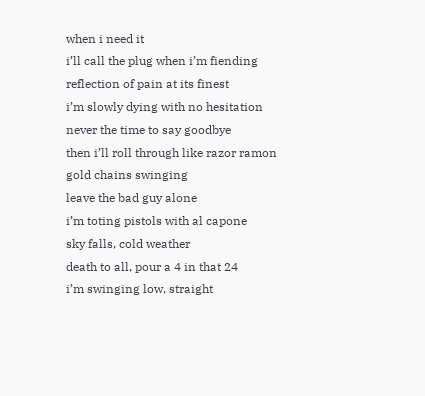when i need it
i’ll call the plug when i’m fiending
reflection of pain at its finest
i’m slowly dying with no hesitation
never the time to say goodbye
then i’ll roll through like razor ramon
gold chains swinging
leave the bad guy alone
i’m toting pistols with al capone
sky falls, cold weather
death to all, pour a 4 in that 24
i’m swinging low, straight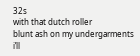32s
with that dutch roller
blunt ash on my undergarments
i’ll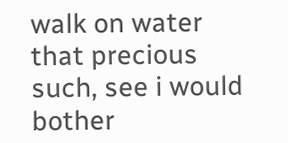walk on water
that precious such, see i would bother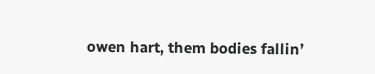owen hart, them bodies fallin’